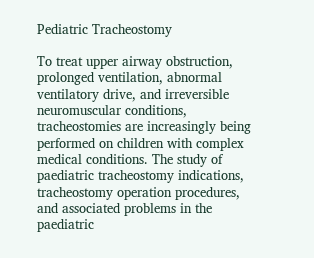Pediatric Tracheostomy

To treat upper airway obstruction, prolonged ventilation, abnormal ventilatory drive, and irreversible neuromuscular conditions, tracheostomies are increasingly being performed on children with complex medical conditions. The study of paediatric tracheostomy indications, tracheostomy operation procedures, and associated problems in the paediatric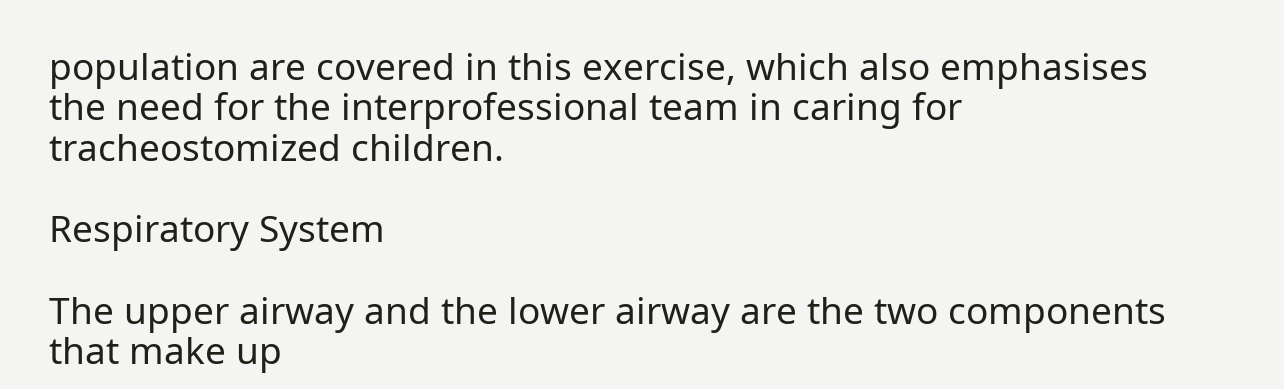population are covered in this exercise, which also emphasises the need for the interprofessional team in caring for tracheostomized children.

Respiratory System

The upper airway and the lower airway are the two components that make up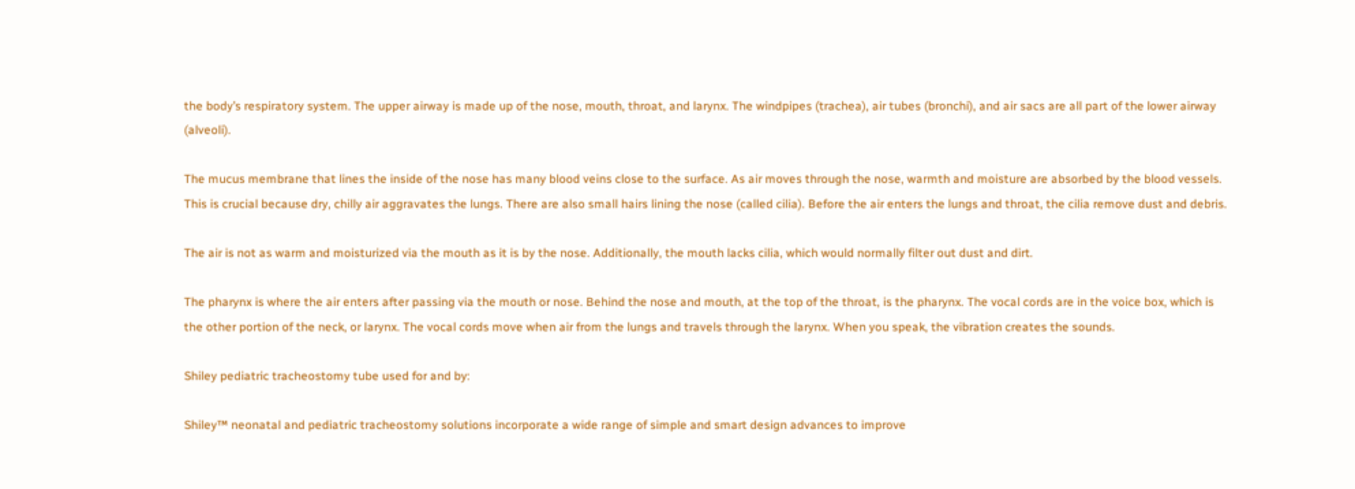the body’s respiratory system. The upper airway is made up of the nose, mouth, throat, and larynx. The windpipes (trachea), air tubes (bronchi), and air sacs are all part of the lower airway (alveoli).

The mucus membrane that lines the inside of the nose has many blood veins close to the surface. As air moves through the nose, warmth and moisture are absorbed by the blood vessels. This is crucial because dry, chilly air aggravates the lungs. There are also small hairs lining the nose (called cilia). Before the air enters the lungs and throat, the cilia remove dust and debris.

The air is not as warm and moisturized via the mouth as it is by the nose. Additionally, the mouth lacks cilia, which would normally filter out dust and dirt.

The pharynx is where the air enters after passing via the mouth or nose. Behind the nose and mouth, at the top of the throat, is the pharynx. The vocal cords are in the voice box, which is the other portion of the neck, or larynx. The vocal cords move when air from the lungs and travels through the larynx. When you speak, the vibration creates the sounds.

Shiley pediatric tracheostomy tube used for and by:

Shiley™ neonatal and pediatric tracheostomy solutions incorporate a wide range of simple and smart design advances to improve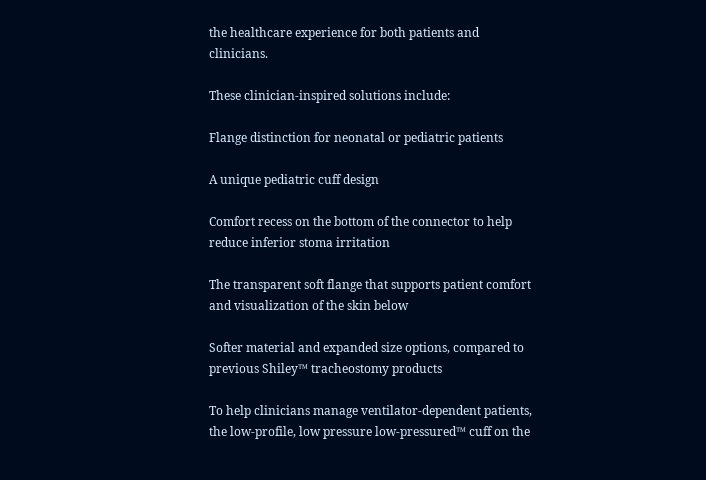the healthcare experience for both patients and clinicians.

These clinician-inspired solutions include:

Flange distinction for neonatal or pediatric patients

A unique pediatric cuff design

Comfort recess on the bottom of the connector to help reduce inferior stoma irritation

The transparent soft flange that supports patient comfort and visualization of the skin below

Softer material and expanded size options, compared to previous Shiley™ tracheostomy products

To help clinicians manage ventilator-dependent patients, the low-profile, low pressure low-pressured™ cuff on the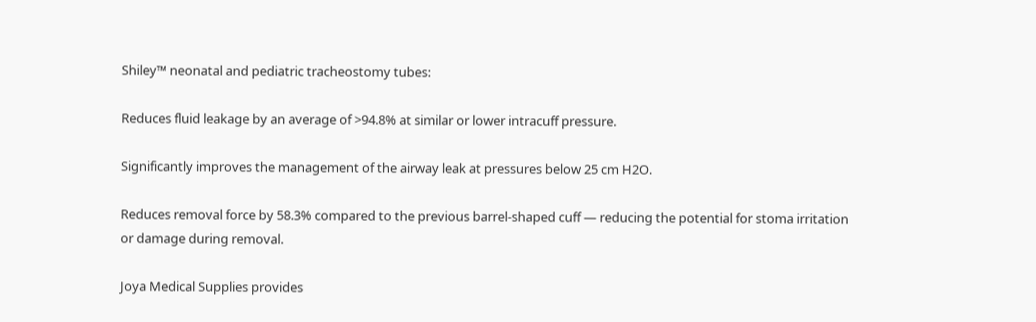Shiley™ neonatal and pediatric tracheostomy tubes:

Reduces fluid leakage by an average of >94.8% at similar or lower intracuff pressure.

Significantly improves the management of the airway leak at pressures below 25 cm H2O.

Reduces removal force by 58.3% compared to the previous barrel-shaped cuff — reducing the potential for stoma irritation or damage during removal.

Joya Medical Supplies provides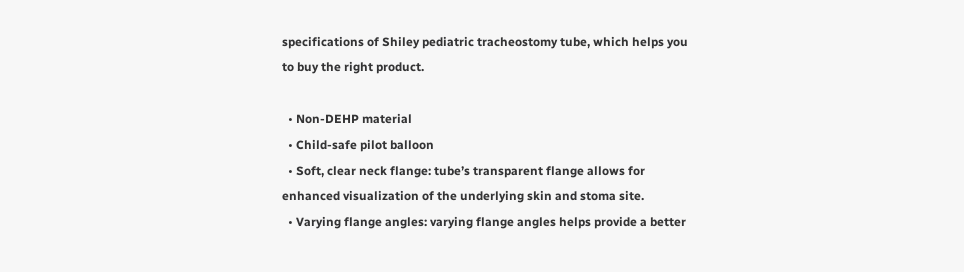specifications of Shiley pediatric tracheostomy tube, which helps you to buy the right product.

  • Non-DEHP material
  • Child-safe pilot balloon
  • Soft, clear neck flange: tube’s transparent flange allows for enhanced visualization of the underlying skin and stoma site.
  • Varying flange angles: varying flange angles helps provide a better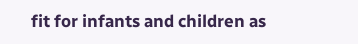fit for infants and children as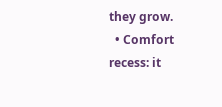they grow.
  • Comfort recess: it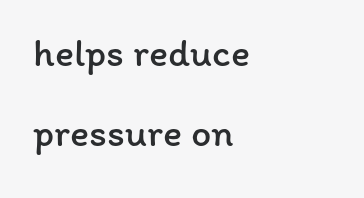helps reduce pressure on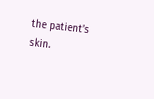the patient’s skin.